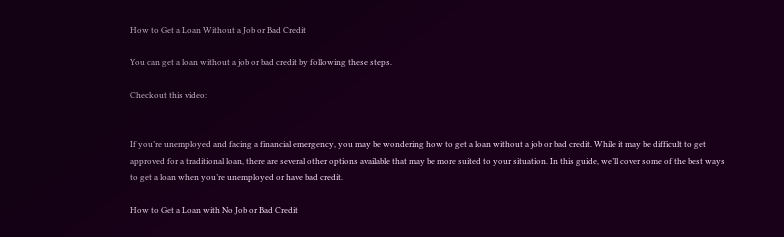How to Get a Loan Without a Job or Bad Credit

You can get a loan without a job or bad credit by following these steps.

Checkout this video:


If you’re unemployed and facing a financial emergency, you may be wondering how to get a loan without a job or bad credit. While it may be difficult to get approved for a traditional loan, there are several other options available that may be more suited to your situation. In this guide, we’ll cover some of the best ways to get a loan when you’re unemployed or have bad credit.

How to Get a Loan with No Job or Bad Credit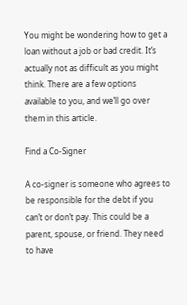You might be wondering how to get a loan without a job or bad credit. It’s actually not as difficult as you might think. There are a few options available to you, and we’ll go over them in this article.

Find a Co-Signer

A co-signer is someone who agrees to be responsible for the debt if you can’t or don’t pay. This could be a parent, spouse, or friend. They need to have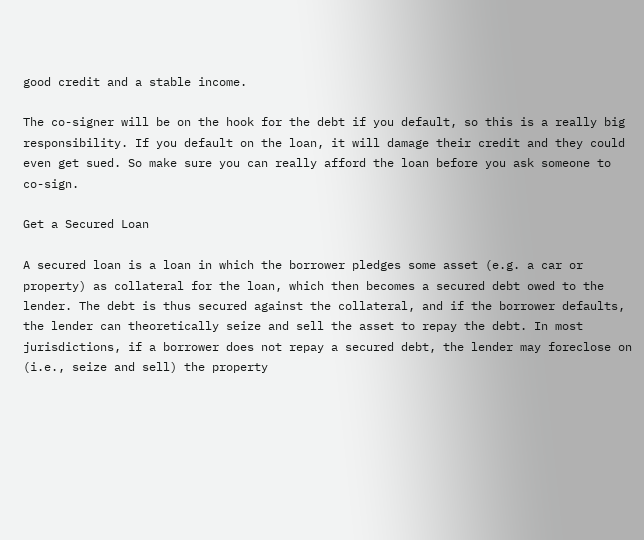good credit and a stable income.

The co-signer will be on the hook for the debt if you default, so this is a really big responsibility. If you default on the loan, it will damage their credit and they could even get sued. So make sure you can really afford the loan before you ask someone to co-sign.

Get a Secured Loan

A secured loan is a loan in which the borrower pledges some asset (e.g. a car or property) as collateral for the loan, which then becomes a secured debt owed to the lender. The debt is thus secured against the collateral, and if the borrower defaults, the lender can theoretically seize and sell the asset to repay the debt. In most jurisdictions, if a borrower does not repay a secured debt, the lender may foreclose on (i.e., seize and sell) the property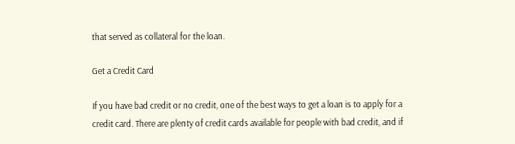that served as collateral for the loan.

Get a Credit Card

If you have bad credit or no credit, one of the best ways to get a loan is to apply for a credit card. There are plenty of credit cards available for people with bad credit, and if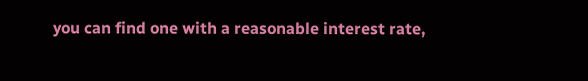you can find one with a reasonable interest rate,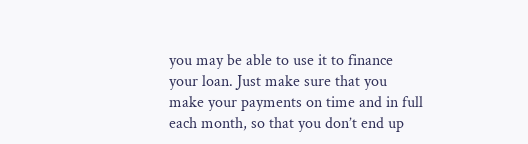you may be able to use it to finance your loan. Just make sure that you make your payments on time and in full each month, so that you don’t end up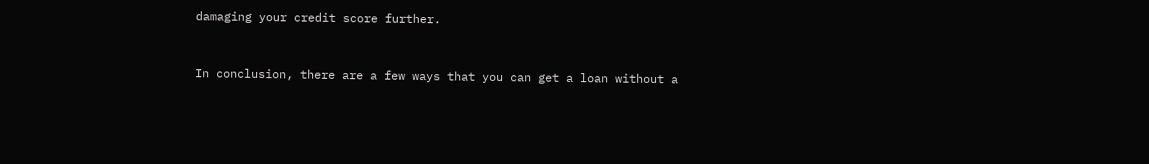damaging your credit score further.


In conclusion, there are a few ways that you can get a loan without a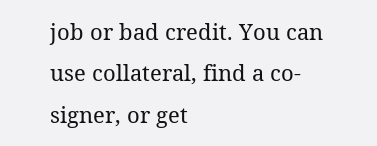job or bad credit. You can use collateral, find a co-signer, or get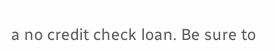a no credit check loan. Be sure to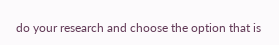do your research and choose the option that is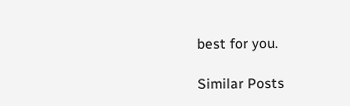best for you.

Similar Posts